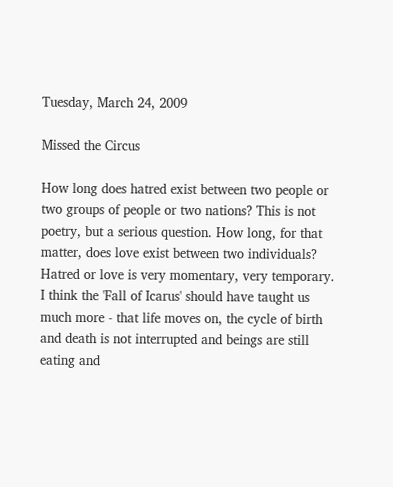Tuesday, March 24, 2009

Missed the Circus

How long does hatred exist between two people or two groups of people or two nations? This is not poetry, but a serious question. How long, for that matter, does love exist between two individuals?
Hatred or love is very momentary, very temporary. I think the 'Fall of Icarus' should have taught us much more - that life moves on, the cycle of birth and death is not interrupted and beings are still eating and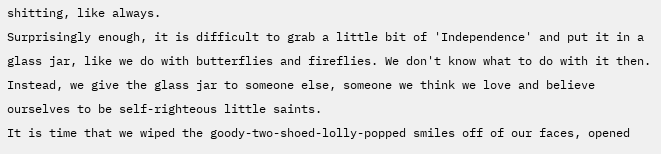shitting, like always.
Surprisingly enough, it is difficult to grab a little bit of 'Independence' and put it in a glass jar, like we do with butterflies and fireflies. We don't know what to do with it then. Instead, we give the glass jar to someone else, someone we think we love and believe ourselves to be self-righteous little saints.
It is time that we wiped the goody-two-shoed-lolly-popped smiles off of our faces, opened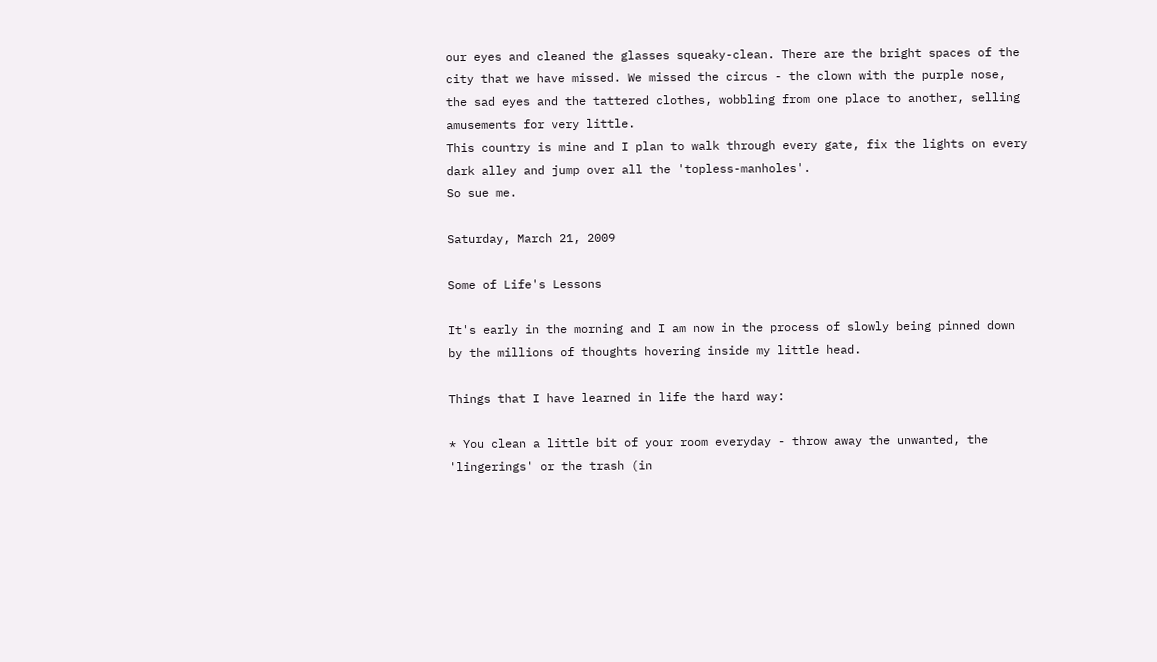our eyes and cleaned the glasses squeaky-clean. There are the bright spaces of the city that we have missed. We missed the circus - the clown with the purple nose, the sad eyes and the tattered clothes, wobbling from one place to another, selling amusements for very little.
This country is mine and I plan to walk through every gate, fix the lights on every dark alley and jump over all the 'topless-manholes'.
So sue me.

Saturday, March 21, 2009

Some of Life's Lessons

It's early in the morning and I am now in the process of slowly being pinned down by the millions of thoughts hovering inside my little head.

Things that I have learned in life the hard way:

* You clean a little bit of your room everyday - throw away the unwanted, the 'lingerings' or the trash (in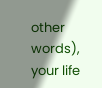other words), your life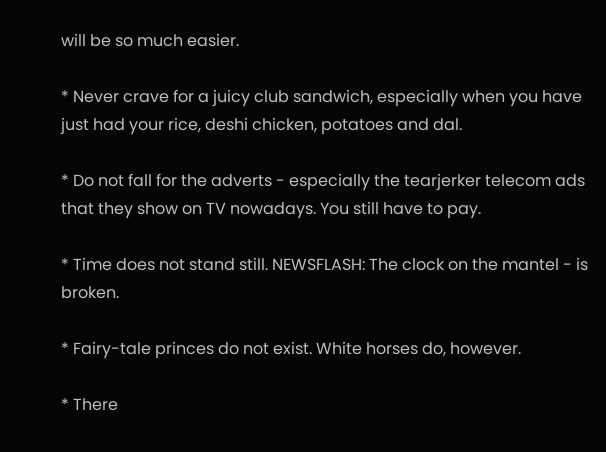will be so much easier.

* Never crave for a juicy club sandwich, especially when you have just had your rice, deshi chicken, potatoes and dal.

* Do not fall for the adverts - especially the tearjerker telecom ads that they show on TV nowadays. You still have to pay.

* Time does not stand still. NEWSFLASH: The clock on the mantel - is broken.

* Fairy-tale princes do not exist. White horses do, however.

* There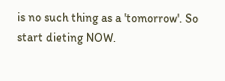is no such thing as a 'tomorrow'. So start dieting NOW.